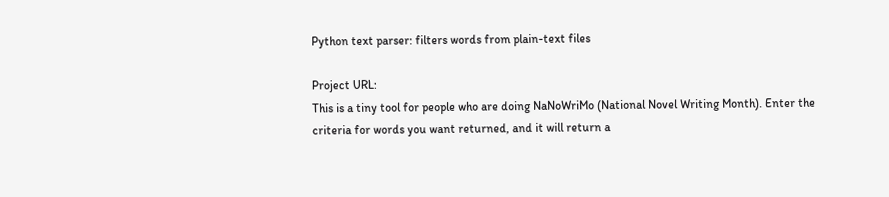Python text parser: filters words from plain-text files

Project URL:
This is a tiny tool for people who are doing NaNoWriMo (National Novel Writing Month). Enter the criteria for words you want returned, and it will return a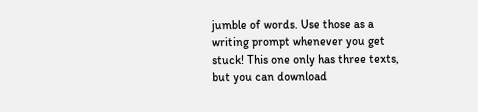jumble of words. Use those as a writing prompt whenever you get stuck! This one only has three texts, but you can download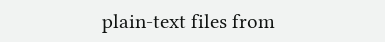plain-text files from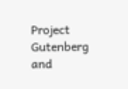Project Gutenberg and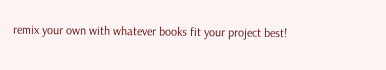remix your own with whatever books fit your project best!